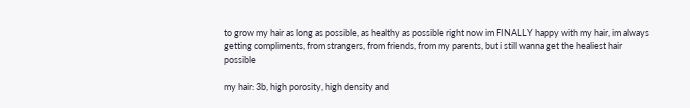to grow my hair as long as possible, as healthy as possible right now im FINALLY happy with my hair, im always getting compliments, from strangers, from friends, from my parents, but i still wanna get the healiest hair possible

my hair: 3b, high porosity, high density and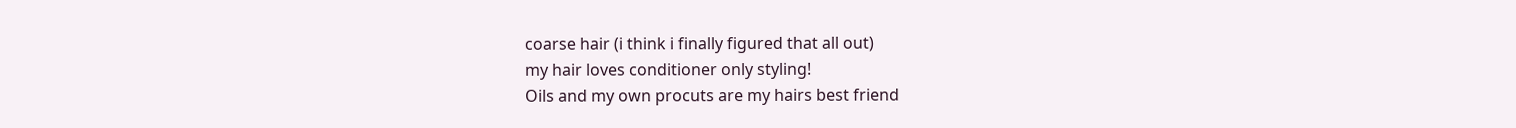coarse hair (i think i finally figured that all out)
my hair loves conditioner only styling!
Oils and my own procuts are my hairs best friend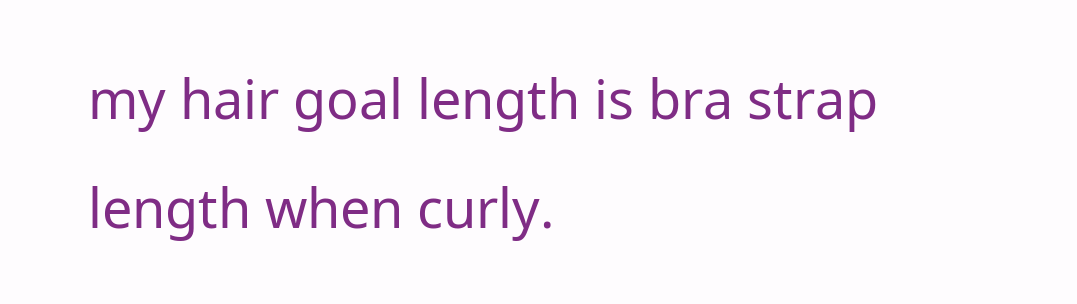my hair goal length is bra strap length when curly.